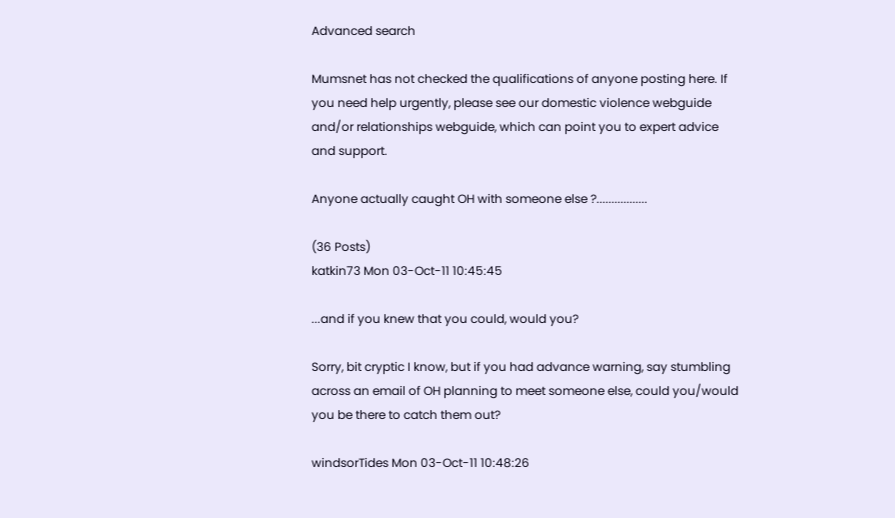Advanced search

Mumsnet has not checked the qualifications of anyone posting here. If you need help urgently, please see our domestic violence webguide and/or relationships webguide, which can point you to expert advice and support.

Anyone actually caught OH with someone else ?.................

(36 Posts)
katkin73 Mon 03-Oct-11 10:45:45

...and if you knew that you could, would you?

Sorry, bit cryptic I know, but if you had advance warning, say stumbling across an email of OH planning to meet someone else, could you/would you be there to catch them out?

windsorTides Mon 03-Oct-11 10:48:26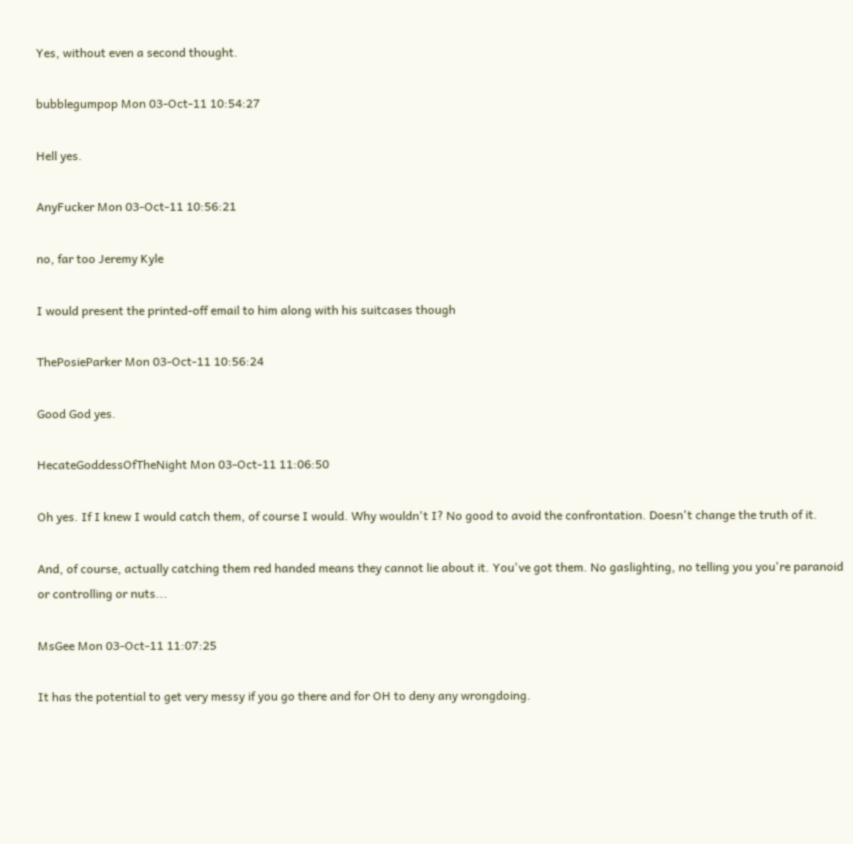Yes, without even a second thought.

bubblegumpop Mon 03-Oct-11 10:54:27

Hell yes.

AnyFucker Mon 03-Oct-11 10:56:21

no, far too Jeremy Kyle

I would present the printed-off email to him along with his suitcases though

ThePosieParker Mon 03-Oct-11 10:56:24

Good God yes.

HecateGoddessOfTheNight Mon 03-Oct-11 11:06:50

Oh yes. If I knew I would catch them, of course I would. Why wouldn't I? No good to avoid the confrontation. Doesn't change the truth of it.

And, of course, actually catching them red handed means they cannot lie about it. You've got them. No gaslighting, no telling you you're paranoid or controlling or nuts...

MsGee Mon 03-Oct-11 11:07:25

It has the potential to get very messy if you go there and for OH to deny any wrongdoing.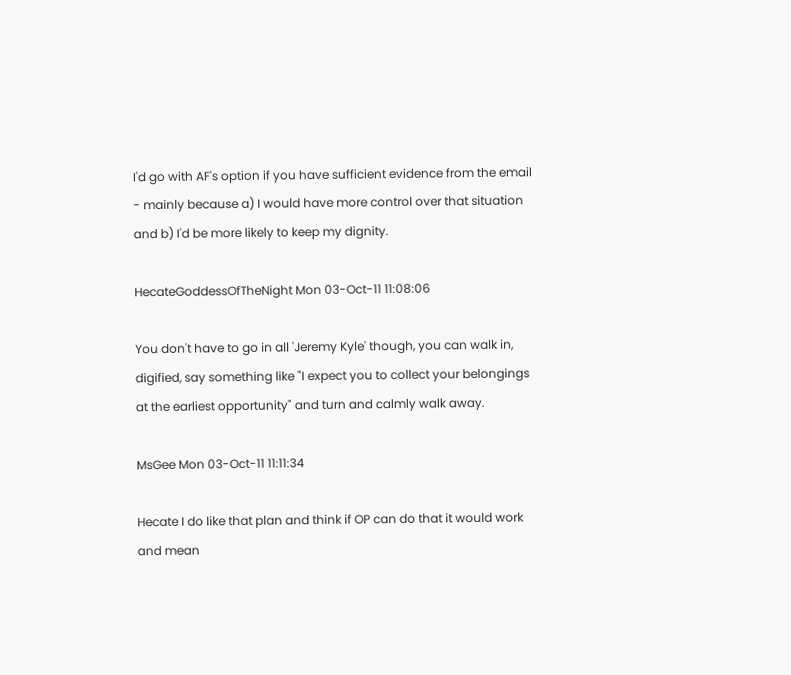I'd go with AF's option if you have sufficient evidence from the email - mainly because a) I would have more control over that situation and b) I'd be more likely to keep my dignity.

HecateGoddessOfTheNight Mon 03-Oct-11 11:08:06

You don't have to go in all 'Jeremy Kyle' though, you can walk in, digified, say something like "I expect you to collect your belongings at the earliest opportunity" and turn and calmly walk away.

MsGee Mon 03-Oct-11 11:11:34

Hecate I do like that plan and think if OP can do that it would work and mean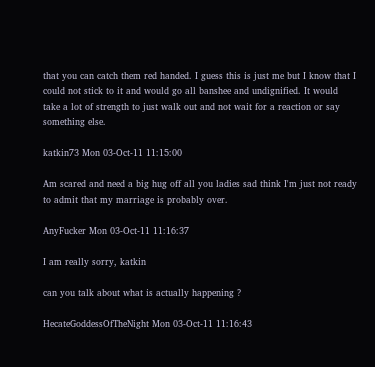that you can catch them red handed. I guess this is just me but I know that I could not stick to it and would go all banshee and undignified. It would take a lot of strength to just walk out and not wait for a reaction or say something else.

katkin73 Mon 03-Oct-11 11:15:00

Am scared and need a big hug off all you ladies sad think I'm just not ready to admit that my marriage is probably over.

AnyFucker Mon 03-Oct-11 11:16:37

I am really sorry, katkin

can you talk about what is actually happening ?

HecateGoddessOfTheNight Mon 03-Oct-11 11:16:43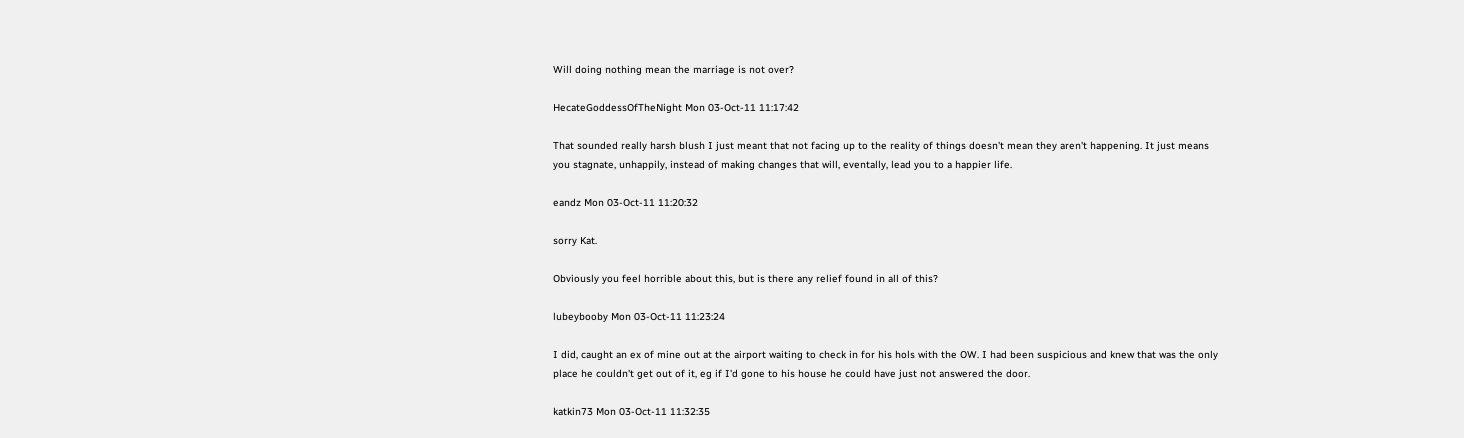Will doing nothing mean the marriage is not over?

HecateGoddessOfTheNight Mon 03-Oct-11 11:17:42

That sounded really harsh blush I just meant that not facing up to the reality of things doesn't mean they aren't happening. It just means you stagnate, unhappily, instead of making changes that will, eventally, lead you to a happier life.

eandz Mon 03-Oct-11 11:20:32

sorry Kat.

Obviously you feel horrible about this, but is there any relief found in all of this?

lubeybooby Mon 03-Oct-11 11:23:24

I did, caught an ex of mine out at the airport waiting to check in for his hols with the OW. I had been suspicious and knew that was the only place he couldn't get out of it, eg if I'd gone to his house he could have just not answered the door.

katkin73 Mon 03-Oct-11 11:32:35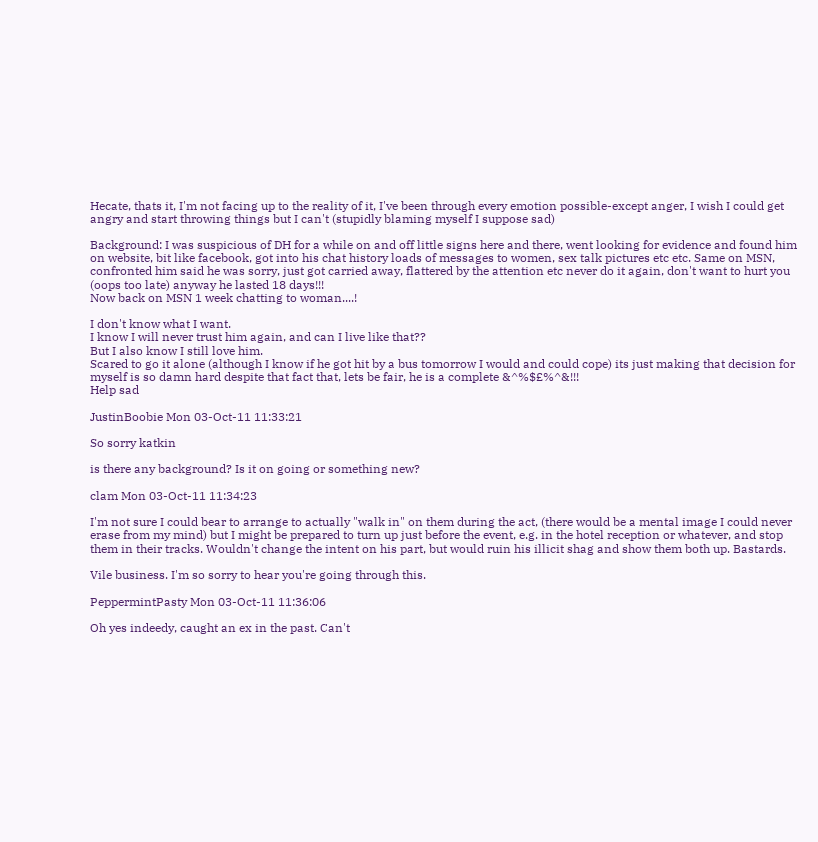Hecate, thats it, I'm not facing up to the reality of it, I've been through every emotion possible-except anger, I wish I could get angry and start throwing things but I can't (stupidly blaming myself I suppose sad)

Background: I was suspicious of DH for a while on and off little signs here and there, went looking for evidence and found him on website, bit like facebook, got into his chat history loads of messages to women, sex talk pictures etc etc. Same on MSN, confronted him said he was sorry, just got carried away, flattered by the attention etc never do it again, don't want to hurt you (oops too late) anyway he lasted 18 days!!!
Now back on MSN 1 week chatting to woman....!

I don't know what I want.
I know I will never trust him again, and can I live like that??
But I also know I still love him.
Scared to go it alone (although I know if he got hit by a bus tomorrow I would and could cope) its just making that decision for myself is so damn hard despite that fact that, lets be fair, he is a complete &^%$£%^&!!!
Help sad

JustinBoobie Mon 03-Oct-11 11:33:21

So sorry katkin

is there any background? Is it on going or something new?

clam Mon 03-Oct-11 11:34:23

I'm not sure I could bear to arrange to actually "walk in" on them during the act, (there would be a mental image I could never erase from my mind) but I might be prepared to turn up just before the event, e.g. in the hotel reception or whatever, and stop them in their tracks. Wouldn't change the intent on his part, but would ruin his illicit shag and show them both up. Bastards.

Vile business. I'm so sorry to hear you're going through this.

PeppermintPasty Mon 03-Oct-11 11:36:06

Oh yes indeedy, caught an ex in the past. Can't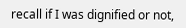recall if I was dignified or not,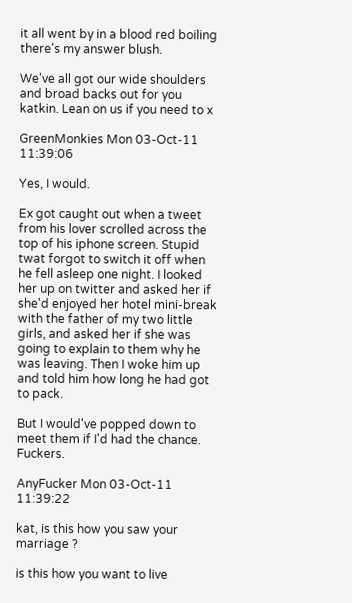it all went by in a blood red boiling there's my answer blush.

We've all got our wide shoulders and broad backs out for you katkin. Lean on us if you need to x

GreenMonkies Mon 03-Oct-11 11:39:06

Yes, I would.

Ex got caught out when a tweet from his lover scrolled across the top of his iphone screen. Stupid twat forgot to switch it off when he fell asleep one night. I looked her up on twitter and asked her if she'd enjoyed her hotel mini-break with the father of my two little girls, and asked her if she was going to explain to them why he was leaving. Then I woke him up and told him how long he had got to pack.

But I would've popped down to meet them if I'd had the chance. Fuckers.

AnyFucker Mon 03-Oct-11 11:39:22

kat, is this how you saw your marriage ?

is this how you want to live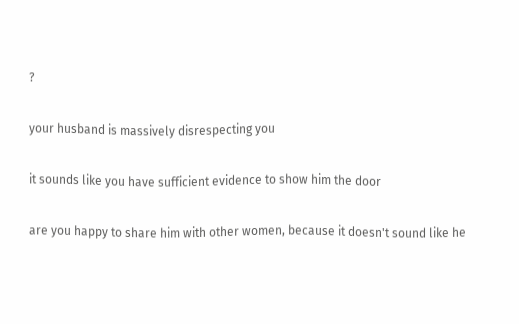?

your husband is massively disrespecting you

it sounds like you have sufficient evidence to show him the door

are you happy to share him with other women, because it doesn't sound like he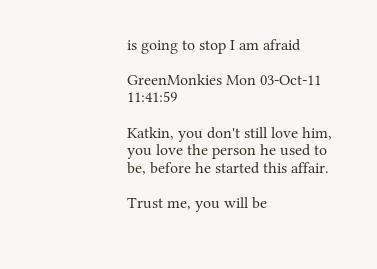is going to stop I am afraid

GreenMonkies Mon 03-Oct-11 11:41:59

Katkin, you don't still love him, you love the person he used to be, before he started this affair.

Trust me, you will be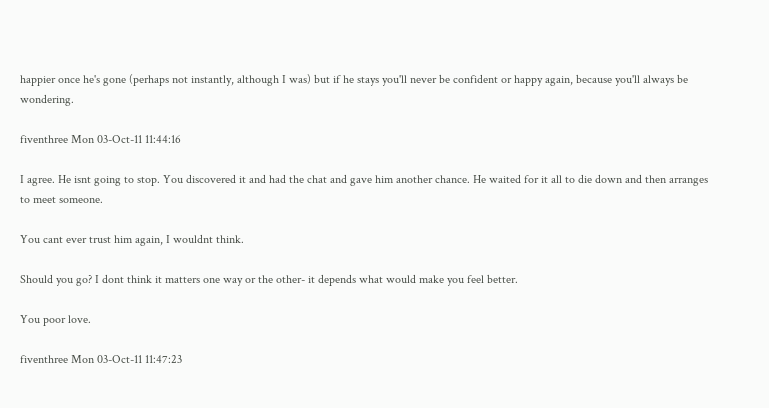happier once he's gone (perhaps not instantly, although I was) but if he stays you'll never be confident or happy again, because you'll always be wondering.

fiventhree Mon 03-Oct-11 11:44:16

I agree. He isnt going to stop. You discovered it and had the chat and gave him another chance. He waited for it all to die down and then arranges to meet someone.

You cant ever trust him again, I wouldnt think.

Should you go? I dont think it matters one way or the other- it depends what would make you feel better.

You poor love.

fiventhree Mon 03-Oct-11 11:47:23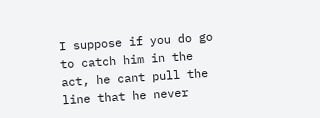I suppose if you do go to catch him in the act, he cant pull the line that he never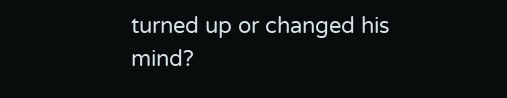turned up or changed his mind?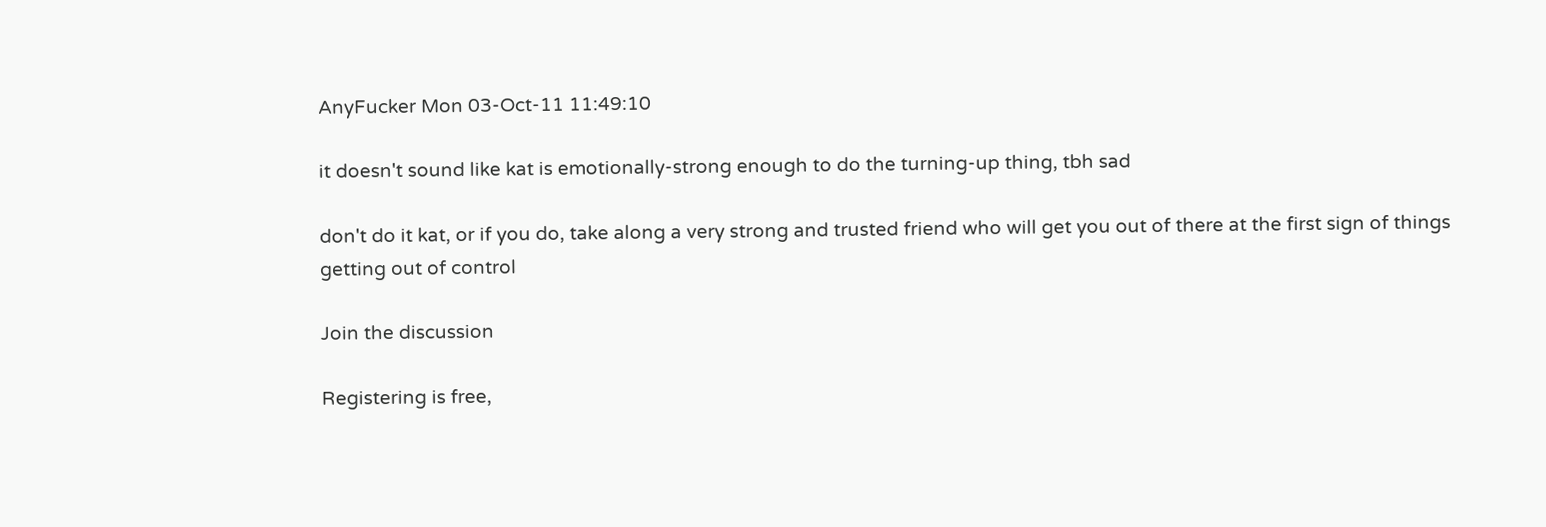AnyFucker Mon 03-Oct-11 11:49:10

it doesn't sound like kat is emotionally-strong enough to do the turning-up thing, tbh sad

don't do it kat, or if you do, take along a very strong and trusted friend who will get you out of there at the first sign of things getting out of control

Join the discussion

Registering is free,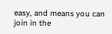easy, and means you can join in the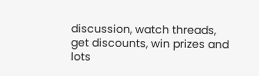discussion, watch threads, get discounts, win prizes and lots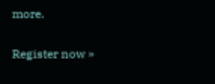more.

Register now »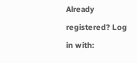Already registered? Log in with: